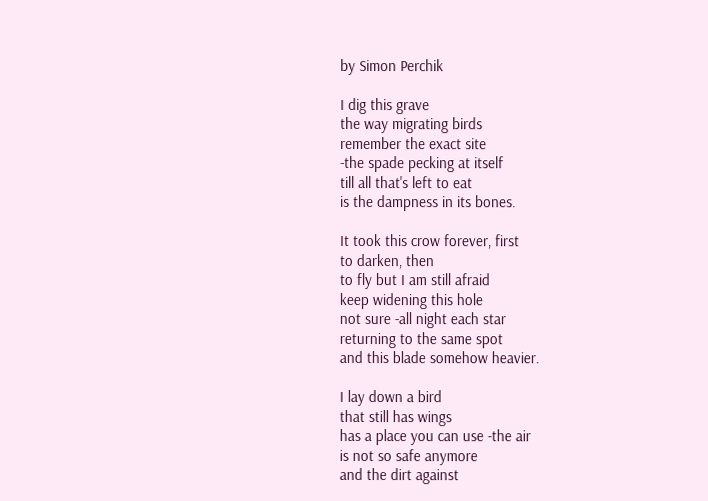by Simon Perchik

I dig this grave
the way migrating birds
remember the exact site
-the spade pecking at itself
till all that's left to eat
is the dampness in its bones.

It took this crow forever, first
to darken, then
to fly but I am still afraid
keep widening this hole
not sure -all night each star
returning to the same spot
and this blade somehow heavier.

I lay down a bird
that still has wings
has a place you can use -the air
is not so safe anymore
and the dirt against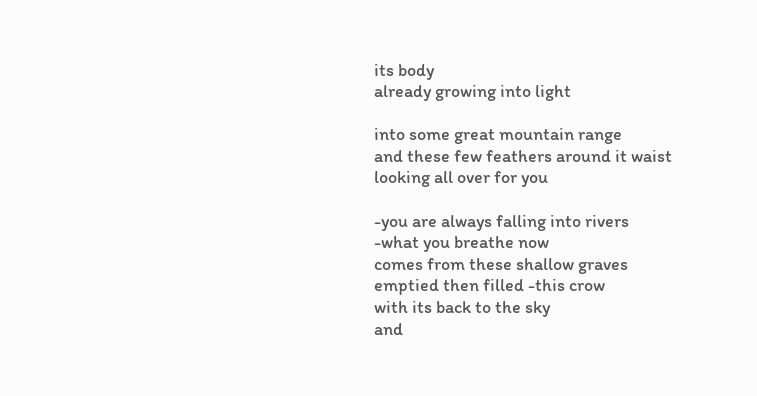its body
already growing into light

into some great mountain range
and these few feathers around it waist
looking all over for you

-you are always falling into rivers
-what you breathe now
comes from these shallow graves
emptied then filled -this crow
with its back to the sky
and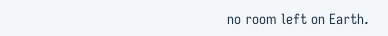no room left on Earth.